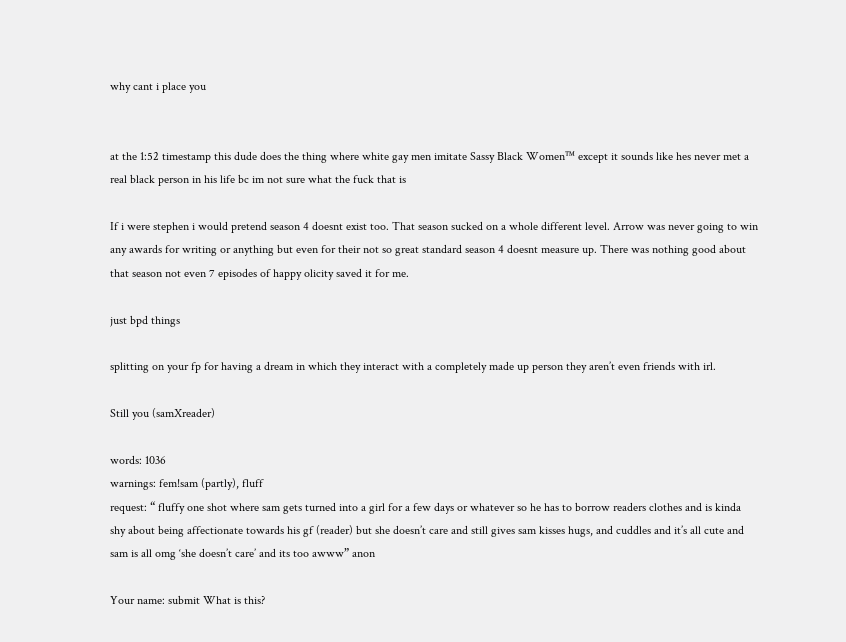why cant i place you


at the 1:52 timestamp this dude does the thing where white gay men imitate Sassy Black Women™ except it sounds like hes never met a real black person in his life bc im not sure what the fuck that is

If i were stephen i would pretend season 4 doesnt exist too. That season sucked on a whole different level. Arrow was never going to win any awards for writing or anything but even for their not so great standard season 4 doesnt measure up. There was nothing good about that season not even 7 episodes of happy olicity saved it for me.

just bpd things

splitting on your fp for having a dream in which they interact with a completely made up person they aren’t even friends with irl.

Still you (samXreader)

words: 1036
warnings: fem!sam (partly), fluff
request: “ fluffy one shot where sam gets turned into a girl for a few days or whatever so he has to borrow readers clothes and is kinda shy about being affectionate towards his gf (reader) but she doesn’t care and still gives sam kisses hugs, and cuddles and it’s all cute and sam is all omg ‘she doesn’t care’ and its too awww” anon

Your name: submit What is this?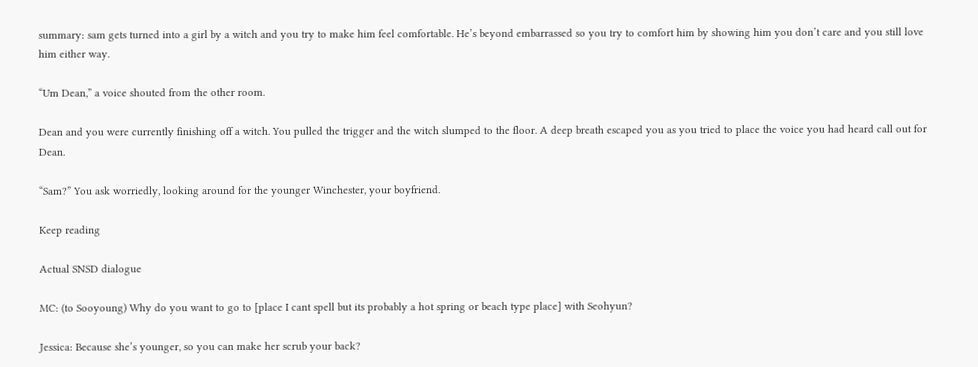summary: sam gets turned into a girl by a witch and you try to make him feel comfortable. He’s beyond embarrassed so you try to comfort him by showing him you don’t care and you still love him either way.

“Um Dean,” a voice shouted from the other room.

Dean and you were currently finishing off a witch. You pulled the trigger and the witch slumped to the floor. A deep breath escaped you as you tried to place the voice you had heard call out for Dean.

“Sam?” You ask worriedly, looking around for the younger Winchester, your boyfriend.

Keep reading

Actual SNSD dialogue

MC: (to Sooyoung) Why do you want to go to [place I cant spell but its probably a hot spring or beach type place] with Seohyun?

Jessica: Because she’s younger, so you can make her scrub your back?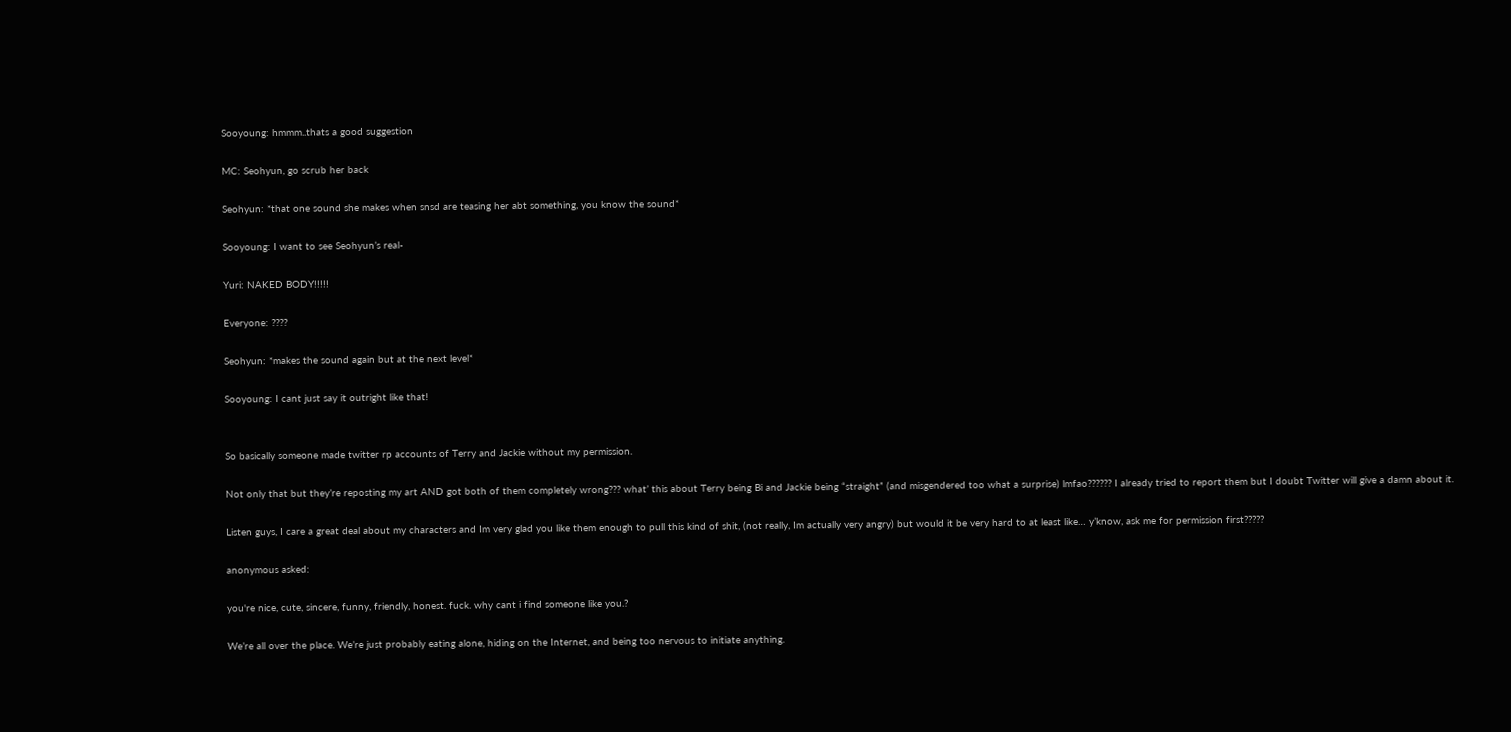Sooyoung: hmmm..thats a good suggestion

MC: Seohyun, go scrub her back

Seohyun: *that one sound she makes when snsd are teasing her abt something, you know the sound*

Sooyoung: I want to see Seohyun’s real-

Yuri: NAKED BODY!!!!!

Everyone: ????

Seohyun: *makes the sound again but at the next level*

Sooyoung: I cant just say it outright like that!


So basically someone made twitter rp accounts of Terry and Jackie without my permission.

Not only that but they’re reposting my art AND got both of them completely wrong??? what’ this about Terry being Bi and Jackie being “straight” (and misgendered too what a surprise) lmfao?????? I already tried to report them but I doubt Twitter will give a damn about it.

Listen guys, I care a great deal about my characters and Im very glad you like them enough to pull this kind of shit, (not really, Im actually very angry) but would it be very hard to at least like… y’know, ask me for permission first?????

anonymous asked:

you're nice, cute, sincere, funny, friendly, honest. fuck. why cant i find someone like you.?

We’re all over the place. We’re just probably eating alone, hiding on the Internet, and being too nervous to initiate anything.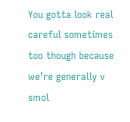You gotta look real careful sometimes too though because we’re generally v smol